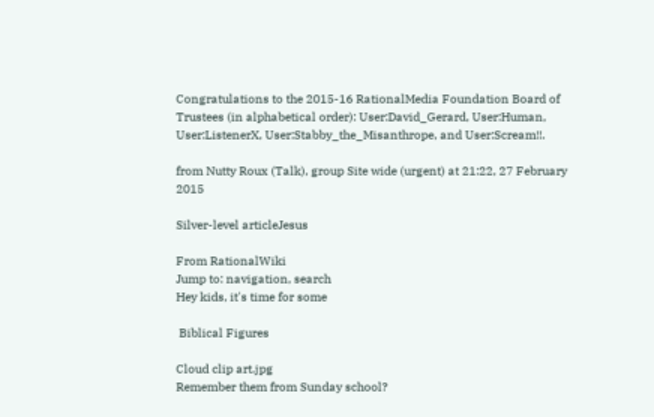Congratulations to the 2015-16 RationalMedia Foundation Board of Trustees (in alphabetical order): User:David_Gerard, User:Human, User:ListenerX, User:Stabby_the_Misanthrope, and User:Scream!!.

from Nutty Roux (Talk), group Site wide (urgent) at 21:22, 27 February 2015

Silver-level articleJesus

From RationalWiki
Jump to: navigation, search
Hey kids, it's time for some

 Biblical Figures

Cloud clip art.jpg
Remember them from Sunday school?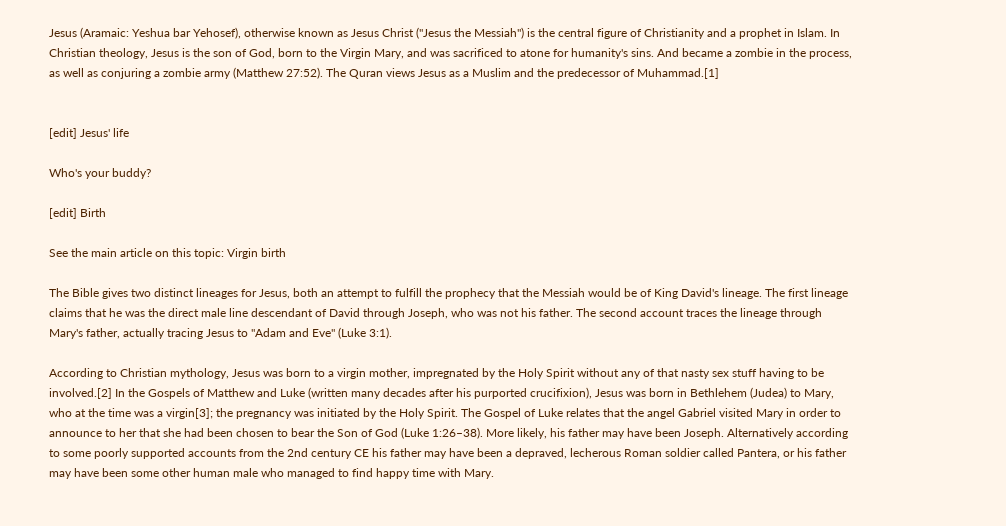Jesus (Aramaic: Yeshua bar Yehosef), otherwise known as Jesus Christ ("Jesus the Messiah") is the central figure of Christianity and a prophet in Islam. In Christian theology, Jesus is the son of God, born to the Virgin Mary, and was sacrificed to atone for humanity's sins. And became a zombie in the process, as well as conjuring a zombie army (Matthew 27:52). The Quran views Jesus as a Muslim and the predecessor of Muhammad.[1]


[edit] Jesus' life

Who's your buddy?

[edit] Birth

See the main article on this topic: Virgin birth

The Bible gives two distinct lineages for Jesus, both an attempt to fulfill the prophecy that the Messiah would be of King David's lineage. The first lineage claims that he was the direct male line descendant of David through Joseph, who was not his father. The second account traces the lineage through Mary's father, actually tracing Jesus to "Adam and Eve" (Luke 3:1).

According to Christian mythology, Jesus was born to a virgin mother, impregnated by the Holy Spirit without any of that nasty sex stuff having to be involved.[2] In the Gospels of Matthew and Luke (written many decades after his purported crucifixion), Jesus was born in Bethlehem (Judea) to Mary, who at the time was a virgin[3]; the pregnancy was initiated by the Holy Spirit. The Gospel of Luke relates that the angel Gabriel visited Mary in order to announce to her that she had been chosen to bear the Son of God (Luke 1:26–38). More likely, his father may have been Joseph. Alternatively according to some poorly supported accounts from the 2nd century CE his father may have been a depraved, lecherous Roman soldier called Pantera, or his father may have been some other human male who managed to find happy time with Mary.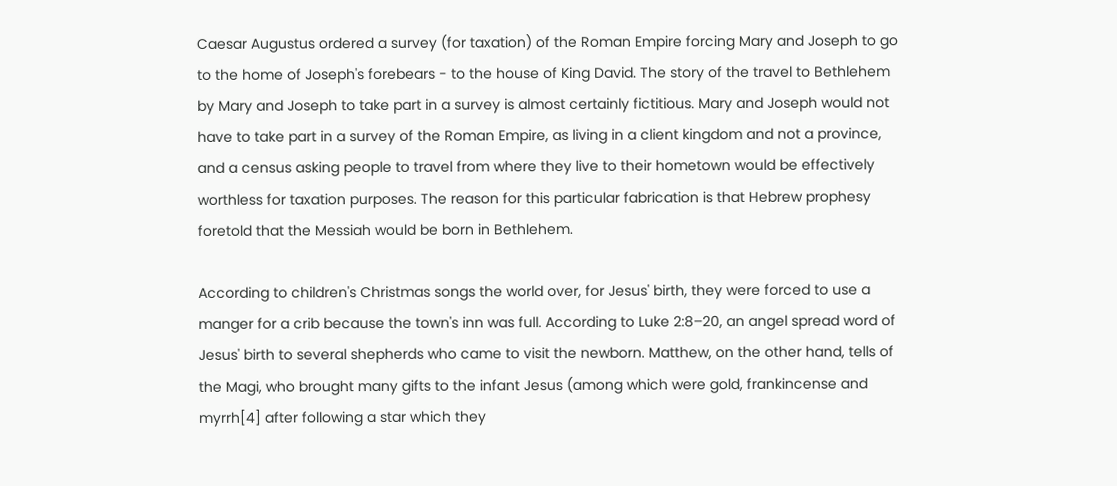Caesar Augustus ordered a survey (for taxation) of the Roman Empire forcing Mary and Joseph to go to the home of Joseph's forebears - to the house of King David. The story of the travel to Bethlehem by Mary and Joseph to take part in a survey is almost certainly fictitious. Mary and Joseph would not have to take part in a survey of the Roman Empire, as living in a client kingdom and not a province, and a census asking people to travel from where they live to their hometown would be effectively worthless for taxation purposes. The reason for this particular fabrication is that Hebrew prophesy foretold that the Messiah would be born in Bethlehem.

According to children's Christmas songs the world over, for Jesus' birth, they were forced to use a manger for a crib because the town's inn was full. According to Luke 2:8–20, an angel spread word of Jesus' birth to several shepherds who came to visit the newborn. Matthew, on the other hand, tells of the Magi, who brought many gifts to the infant Jesus (among which were gold, frankincense and myrrh[4] after following a star which they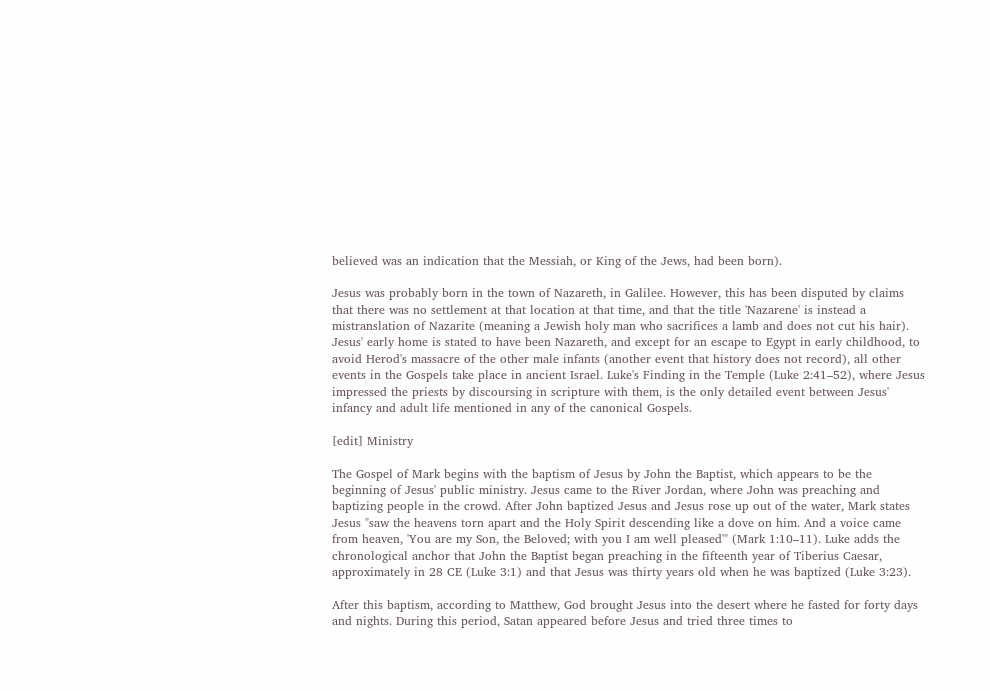believed was an indication that the Messiah, or King of the Jews, had been born).

Jesus was probably born in the town of Nazareth, in Galilee. However, this has been disputed by claims that there was no settlement at that location at that time, and that the title 'Nazarene' is instead a mistranslation of Nazarite (meaning a Jewish holy man who sacrifices a lamb and does not cut his hair). Jesus' early home is stated to have been Nazareth, and except for an escape to Egypt in early childhood, to avoid Herod's massacre of the other male infants (another event that history does not record), all other events in the Gospels take place in ancient Israel. Luke's Finding in the Temple (Luke 2:41–52), where Jesus impressed the priests by discoursing in scripture with them, is the only detailed event between Jesus' infancy and adult life mentioned in any of the canonical Gospels.

[edit] Ministry

The Gospel of Mark begins with the baptism of Jesus by John the Baptist, which appears to be the beginning of Jesus' public ministry. Jesus came to the River Jordan, where John was preaching and baptizing people in the crowd. After John baptized Jesus and Jesus rose up out of the water, Mark states Jesus "saw the heavens torn apart and the Holy Spirit descending like a dove on him. And a voice came from heaven, 'You are my Son, the Beloved; with you I am well pleased'" (Mark 1:10–11). Luke adds the chronological anchor that John the Baptist began preaching in the fifteenth year of Tiberius Caesar, approximately in 28 CE (Luke 3:1) and that Jesus was thirty years old when he was baptized (Luke 3:23).

After this baptism, according to Matthew, God brought Jesus into the desert where he fasted for forty days and nights. During this period, Satan appeared before Jesus and tried three times to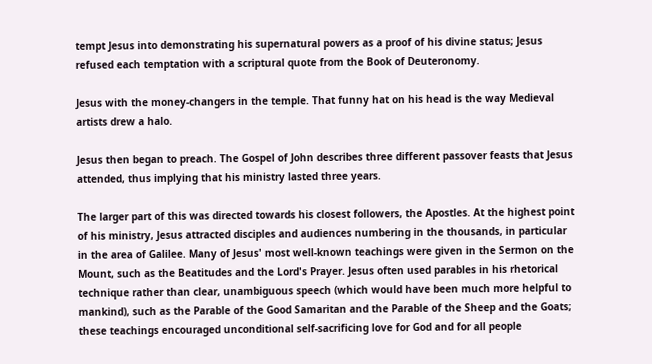tempt Jesus into demonstrating his supernatural powers as a proof of his divine status; Jesus refused each temptation with a scriptural quote from the Book of Deuteronomy.

Jesus with the money-changers in the temple. That funny hat on his head is the way Medieval artists drew a halo.

Jesus then began to preach. The Gospel of John describes three different passover feasts that Jesus attended, thus implying that his ministry lasted three years.

The larger part of this was directed towards his closest followers, the Apostles. At the highest point of his ministry, Jesus attracted disciples and audiences numbering in the thousands, in particular in the area of Galilee. Many of Jesus' most well-known teachings were given in the Sermon on the Mount, such as the Beatitudes and the Lord's Prayer. Jesus often used parables in his rhetorical technique rather than clear, unambiguous speech (which would have been much more helpful to mankind), such as the Parable of the Good Samaritan and the Parable of the Sheep and the Goats; these teachings encouraged unconditional self-sacrificing love for God and for all people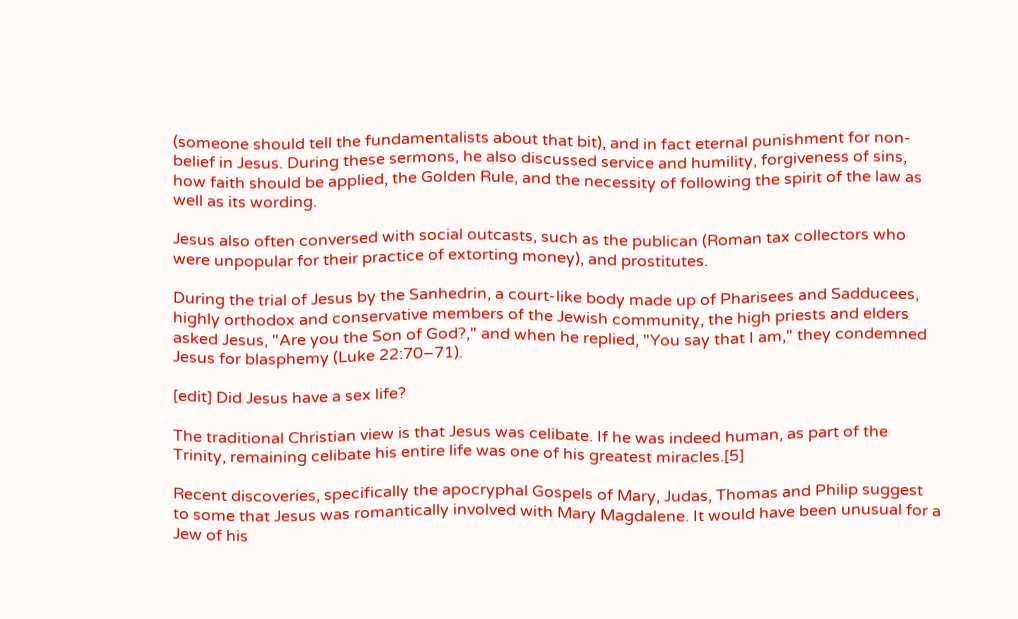(someone should tell the fundamentalists about that bit), and in fact eternal punishment for non-belief in Jesus. During these sermons, he also discussed service and humility, forgiveness of sins, how faith should be applied, the Golden Rule, and the necessity of following the spirit of the law as well as its wording.

Jesus also often conversed with social outcasts, such as the publican (Roman tax collectors who were unpopular for their practice of extorting money), and prostitutes.

During the trial of Jesus by the Sanhedrin, a court-like body made up of Pharisees and Sadducees, highly orthodox and conservative members of the Jewish community, the high priests and elders asked Jesus, "Are you the Son of God?," and when he replied, "You say that I am," they condemned Jesus for blasphemy (Luke 22:70–71).

[edit] Did Jesus have a sex life?

The traditional Christian view is that Jesus was celibate. If he was indeed human, as part of the Trinity, remaining celibate his entire life was one of his greatest miracles.[5]

Recent discoveries, specifically the apocryphal Gospels of Mary, Judas, Thomas and Philip suggest to some that Jesus was romantically involved with Mary Magdalene. It would have been unusual for a Jew of his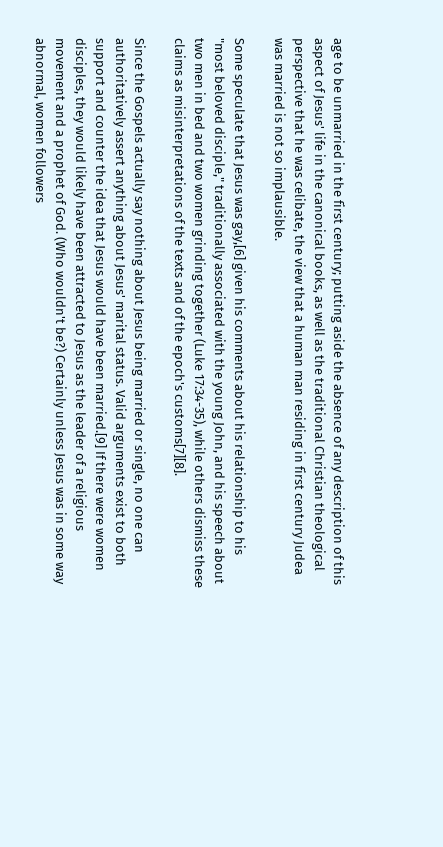age to be unmarried in the first century; putting aside the absence of any description of this aspect of Jesus' life in the canonical books, as well as the traditional Christian theological perspective that he was celibate, the view that a human man residing in first century Judea was married is not so implausible.

Some speculate that Jesus was gay,[6] given his comments about his relationship to his "most beloved disciple," traditionally associated with the young John, and his speech about two men in bed and two women grinding together (Luke 17:34-35), while others dismiss these claims as misinterpretations of the texts and of the epoch's customs[7][8].

Since the Gospels actually say nothing about Jesus being married or single, no one can authoritatively assert anything about Jesus' marital status. Valid arguments exist to both support and counter the idea that Jesus would have been married.[9] If there were women disciples, they would likely have been attracted to Jesus as the leader of a religious movement and a prophet of God. (Who wouldn't be?) Certainly unless Jesus was in some way abnormal, women followers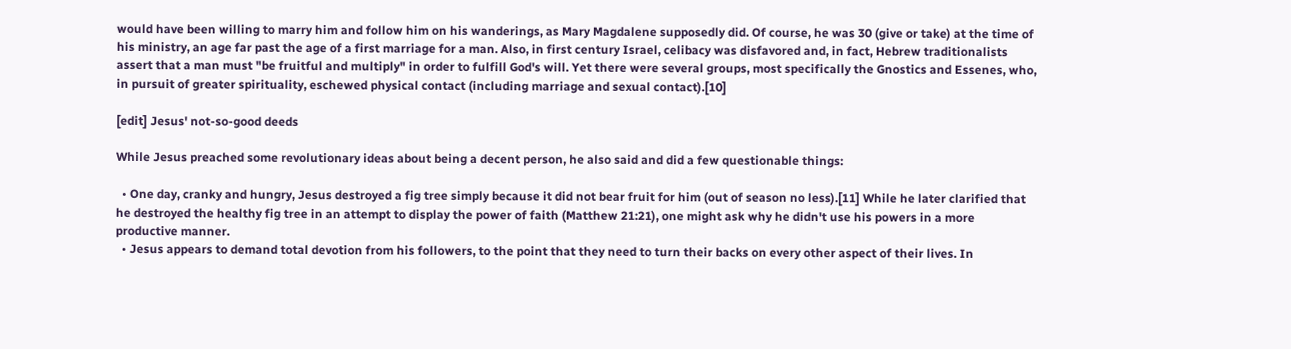would have been willing to marry him and follow him on his wanderings, as Mary Magdalene supposedly did. Of course, he was 30 (give or take) at the time of his ministry, an age far past the age of a first marriage for a man. Also, in first century Israel, celibacy was disfavored and, in fact, Hebrew traditionalists assert that a man must "be fruitful and multiply" in order to fulfill God's will. Yet there were several groups, most specifically the Gnostics and Essenes, who, in pursuit of greater spirituality, eschewed physical contact (including marriage and sexual contact).[10]

[edit] Jesus' not-so-good deeds

While Jesus preached some revolutionary ideas about being a decent person, he also said and did a few questionable things:

  • One day, cranky and hungry, Jesus destroyed a fig tree simply because it did not bear fruit for him (out of season no less).[11] While he later clarified that he destroyed the healthy fig tree in an attempt to display the power of faith (Matthew 21:21), one might ask why he didn't use his powers in a more productive manner.
  • Jesus appears to demand total devotion from his followers, to the point that they need to turn their backs on every other aspect of their lives. In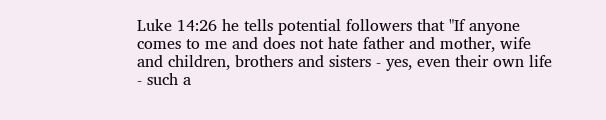Luke 14:26 he tells potential followers that "If anyone comes to me and does not hate father and mother, wife and children, brothers and sisters - yes, even their own life - such a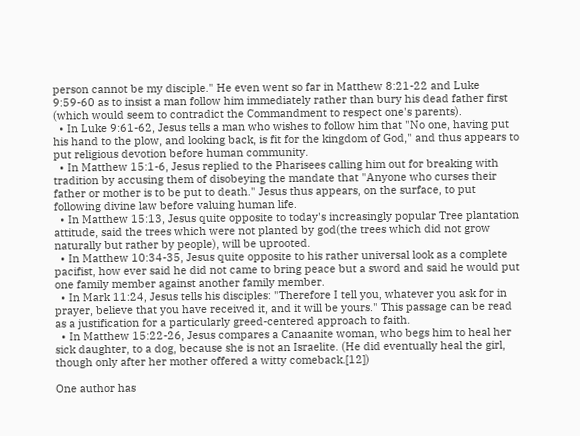person cannot be my disciple." He even went so far in Matthew 8:21-22 and Luke 9:59-60 as to insist a man follow him immediately rather than bury his dead father first (which would seem to contradict the Commandment to respect one's parents).
  • In Luke 9:61-62, Jesus tells a man who wishes to follow him that "No one, having put his hand to the plow, and looking back, is fit for the kingdom of God," and thus appears to put religious devotion before human community.
  • In Matthew 15:1-6, Jesus replied to the Pharisees calling him out for breaking with tradition by accusing them of disobeying the mandate that "Anyone who curses their father or mother is to be put to death." Jesus thus appears, on the surface, to put following divine law before valuing human life.
  • In Matthew 15:13, Jesus quite opposite to today's increasingly popular Tree plantation attitude, said the trees which were not planted by god(the trees which did not grow naturally but rather by people), will be uprooted.
  • In Matthew 10:34-35, Jesus quite opposite to his rather universal look as a complete pacifist, how ever said he did not came to bring peace but a sword and said he would put one family member against another family member.
  • In Mark 11:24, Jesus tells his disciples: "Therefore I tell you, whatever you ask for in prayer, believe that you have received it, and it will be yours." This passage can be read as a justification for a particularly greed-centered approach to faith.
  • In Matthew 15:22-26, Jesus compares a Canaanite woman, who begs him to heal her sick daughter, to a dog, because she is not an Israelite. (He did eventually heal the girl, though only after her mother offered a witty comeback.[12])

One author has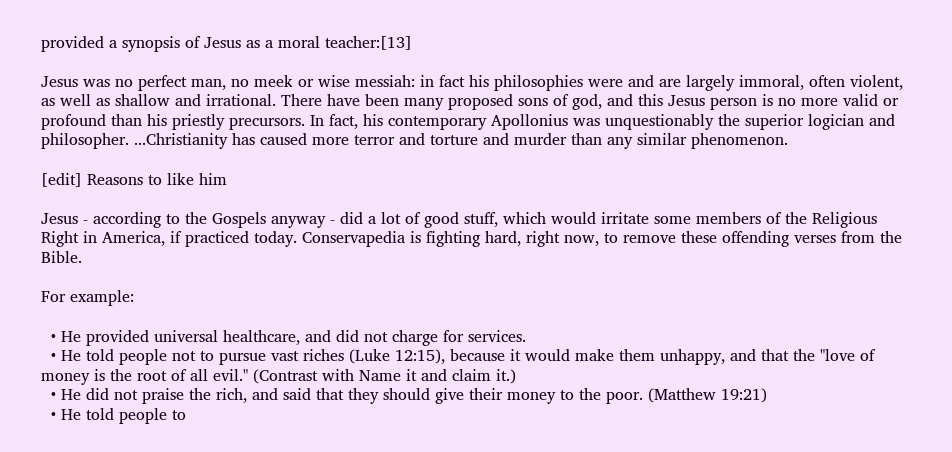provided a synopsis of Jesus as a moral teacher:[13]

Jesus was no perfect man, no meek or wise messiah: in fact his philosophies were and are largely immoral, often violent, as well as shallow and irrational. There have been many proposed sons of god, and this Jesus person is no more valid or profound than his priestly precursors. In fact, his contemporary Apollonius was unquestionably the superior logician and philosopher. ...Christianity has caused more terror and torture and murder than any similar phenomenon.

[edit] Reasons to like him

Jesus - according to the Gospels anyway - did a lot of good stuff, which would irritate some members of the Religious Right in America, if practiced today. Conservapedia is fighting hard, right now, to remove these offending verses from the Bible.

For example:

  • He provided universal healthcare, and did not charge for services.
  • He told people not to pursue vast riches (Luke 12:15), because it would make them unhappy, and that the "love of money is the root of all evil." (Contrast with Name it and claim it.)
  • He did not praise the rich, and said that they should give their money to the poor. (Matthew 19:21)
  • He told people to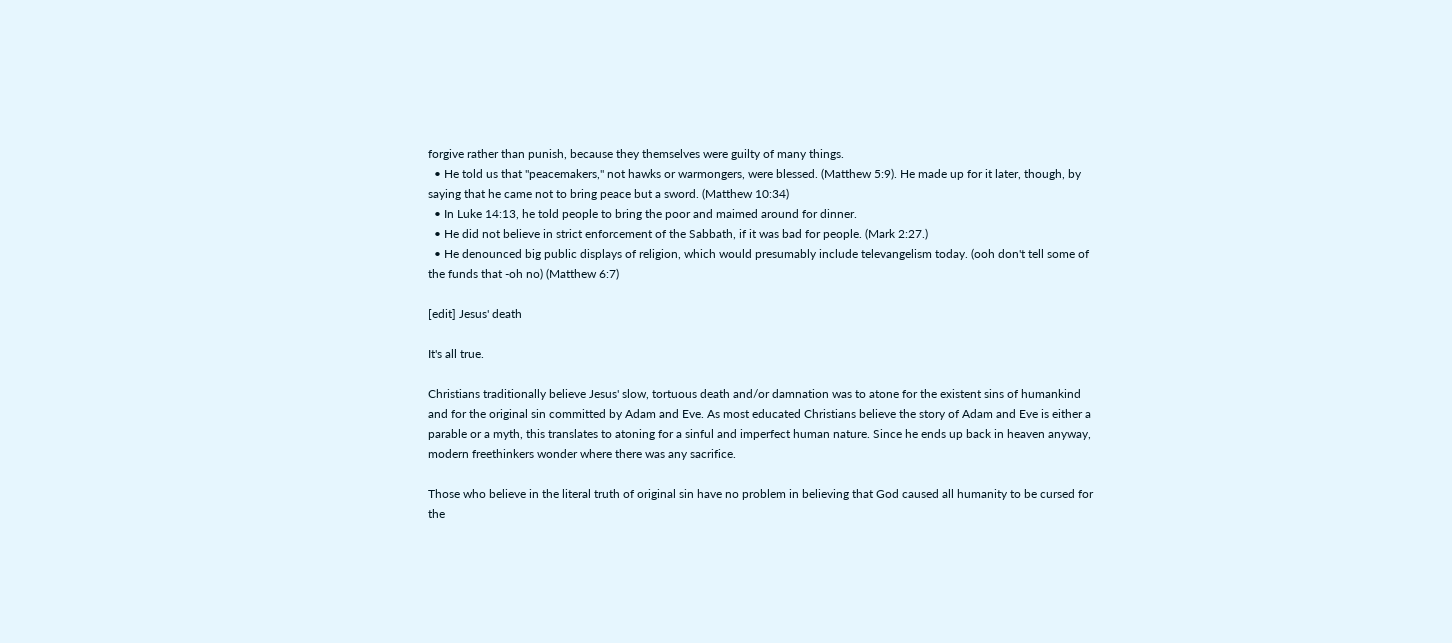forgive rather than punish, because they themselves were guilty of many things.
  • He told us that "peacemakers," not hawks or warmongers, were blessed. (Matthew 5:9). He made up for it later, though, by saying that he came not to bring peace but a sword. (Matthew 10:34)
  • In Luke 14:13, he told people to bring the poor and maimed around for dinner.
  • He did not believe in strict enforcement of the Sabbath, if it was bad for people. (Mark 2:27.)
  • He denounced big public displays of religion, which would presumably include televangelism today. (ooh don't tell some of the funds that -oh no) (Matthew 6:7)

[edit] Jesus' death

It's all true.

Christians traditionally believe Jesus' slow, tortuous death and/or damnation was to atone for the existent sins of humankind and for the original sin committed by Adam and Eve. As most educated Christians believe the story of Adam and Eve is either a parable or a myth, this translates to atoning for a sinful and imperfect human nature. Since he ends up back in heaven anyway, modern freethinkers wonder where there was any sacrifice.

Those who believe in the literal truth of original sin have no problem in believing that God caused all humanity to be cursed for the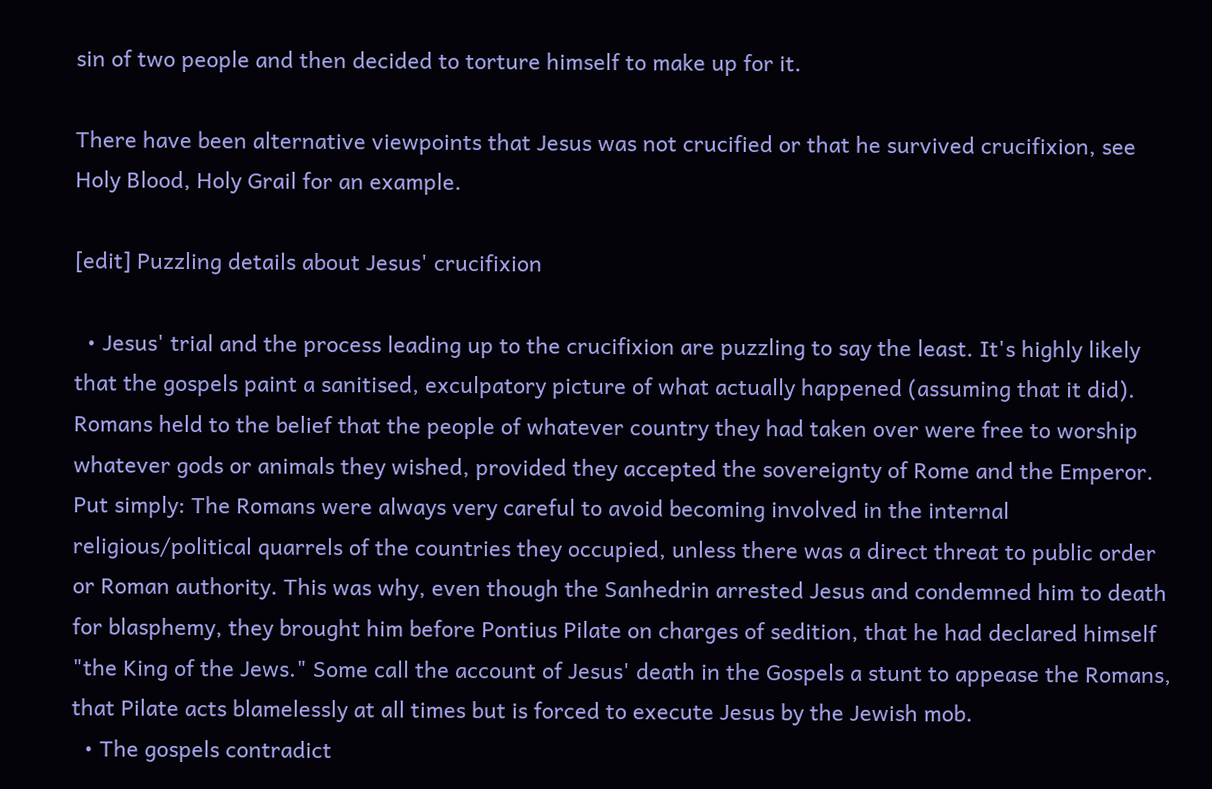sin of two people and then decided to torture himself to make up for it.

There have been alternative viewpoints that Jesus was not crucified or that he survived crucifixion, see Holy Blood, Holy Grail for an example.

[edit] Puzzling details about Jesus' crucifixion

  • Jesus' trial and the process leading up to the crucifixion are puzzling to say the least. It's highly likely that the gospels paint a sanitised, exculpatory picture of what actually happened (assuming that it did). Romans held to the belief that the people of whatever country they had taken over were free to worship whatever gods or animals they wished, provided they accepted the sovereignty of Rome and the Emperor. Put simply: The Romans were always very careful to avoid becoming involved in the internal religious/political quarrels of the countries they occupied, unless there was a direct threat to public order or Roman authority. This was why, even though the Sanhedrin arrested Jesus and condemned him to death for blasphemy, they brought him before Pontius Pilate on charges of sedition, that he had declared himself "the King of the Jews." Some call the account of Jesus' death in the Gospels a stunt to appease the Romans, that Pilate acts blamelessly at all times but is forced to execute Jesus by the Jewish mob.
  • The gospels contradict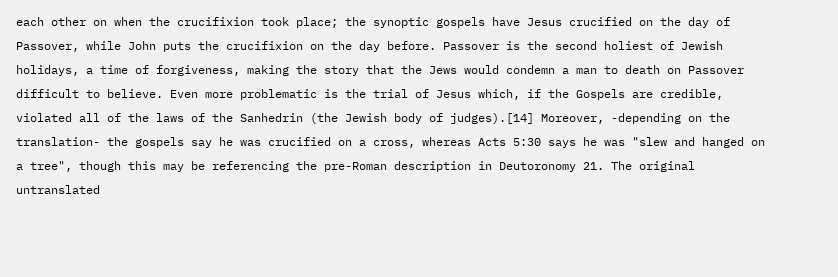each other on when the crucifixion took place; the synoptic gospels have Jesus crucified on the day of Passover, while John puts the crucifixion on the day before. Passover is the second holiest of Jewish holidays, a time of forgiveness, making the story that the Jews would condemn a man to death on Passover difficult to believe. Even more problematic is the trial of Jesus which, if the Gospels are credible, violated all of the laws of the Sanhedrin (the Jewish body of judges).[14] Moreover, -depending on the translation- the gospels say he was crucified on a cross, whereas Acts 5:30 says he was "slew and hanged on a tree", though this may be referencing the pre-Roman description in Deutoronomy 21. The original untranslated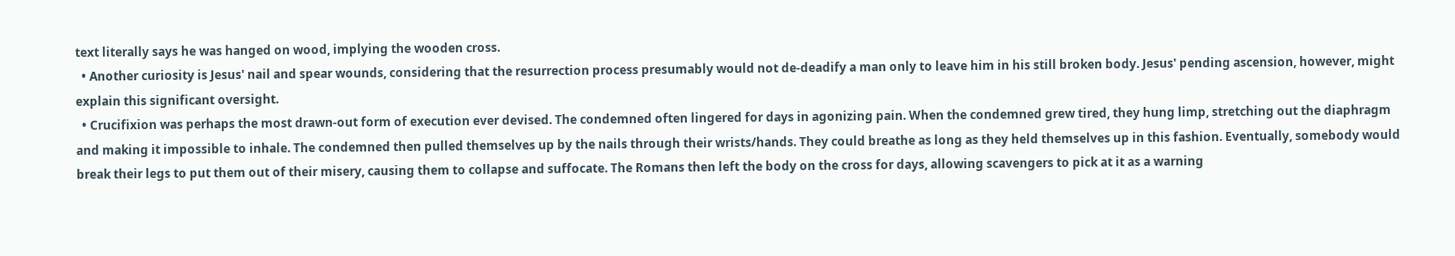text literally says he was hanged on wood, implying the wooden cross.
  • Another curiosity is Jesus' nail and spear wounds, considering that the resurrection process presumably would not de-deadify a man only to leave him in his still broken body. Jesus' pending ascension, however, might explain this significant oversight.
  • Crucifixion was perhaps the most drawn-out form of execution ever devised. The condemned often lingered for days in agonizing pain. When the condemned grew tired, they hung limp, stretching out the diaphragm and making it impossible to inhale. The condemned then pulled themselves up by the nails through their wrists/hands. They could breathe as long as they held themselves up in this fashion. Eventually, somebody would break their legs to put them out of their misery, causing them to collapse and suffocate. The Romans then left the body on the cross for days, allowing scavengers to pick at it as a warning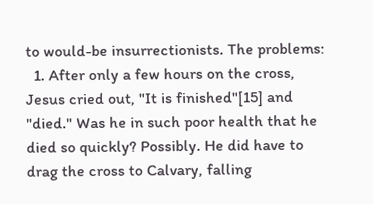to would-be insurrectionists. The problems:
  1. After only a few hours on the cross, Jesus cried out, "It is finished"[15] and "died." Was he in such poor health that he died so quickly? Possibly. He did have to drag the cross to Calvary, falling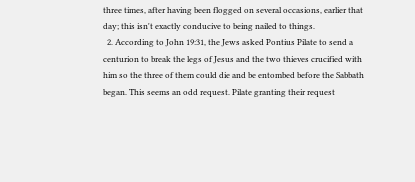three times, after having been flogged on several occasions, earlier that day; this isn't exactly conducive to being nailed to things.
  2. According to John 19:31, the Jews asked Pontius Pilate to send a centurion to break the legs of Jesus and the two thieves crucified with him so the three of them could die and be entombed before the Sabbath began. This seems an odd request. Pilate granting their request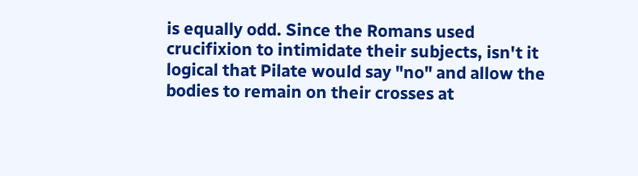is equally odd. Since the Romans used crucifixion to intimidate their subjects, isn't it logical that Pilate would say "no" and allow the bodies to remain on their crosses at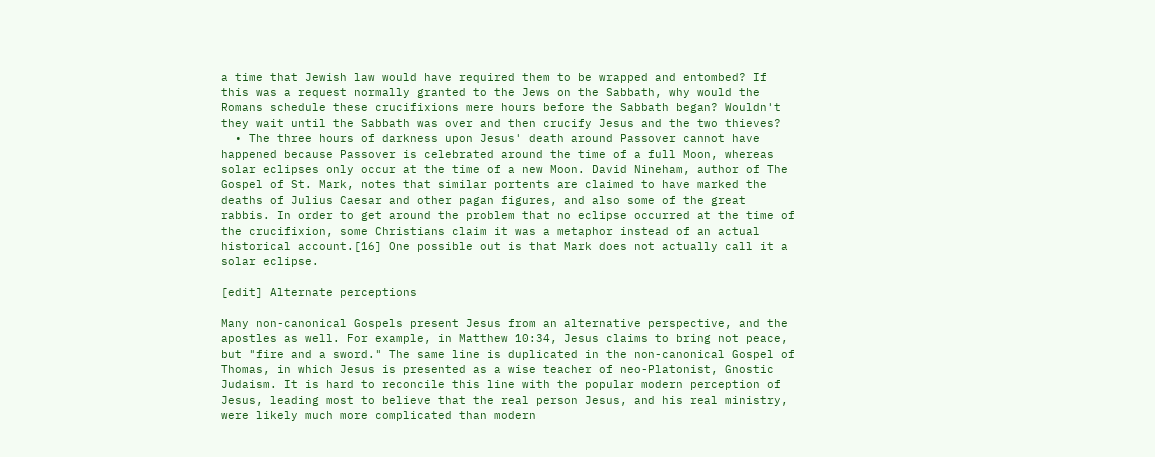a time that Jewish law would have required them to be wrapped and entombed? If this was a request normally granted to the Jews on the Sabbath, why would the Romans schedule these crucifixions mere hours before the Sabbath began? Wouldn't they wait until the Sabbath was over and then crucify Jesus and the two thieves?
  • The three hours of darkness upon Jesus' death around Passover cannot have happened because Passover is celebrated around the time of a full Moon, whereas solar eclipses only occur at the time of a new Moon. David Nineham, author of The Gospel of St. Mark, notes that similar portents are claimed to have marked the deaths of Julius Caesar and other pagan figures, and also some of the great rabbis. In order to get around the problem that no eclipse occurred at the time of the crucifixion, some Christians claim it was a metaphor instead of an actual historical account.[16] One possible out is that Mark does not actually call it a solar eclipse.

[edit] Alternate perceptions

Many non-canonical Gospels present Jesus from an alternative perspective, and the apostles as well. For example, in Matthew 10:34, Jesus claims to bring not peace, but "fire and a sword." The same line is duplicated in the non-canonical Gospel of Thomas, in which Jesus is presented as a wise teacher of neo-Platonist, Gnostic Judaism. It is hard to reconcile this line with the popular modern perception of Jesus, leading most to believe that the real person Jesus, and his real ministry, were likely much more complicated than modern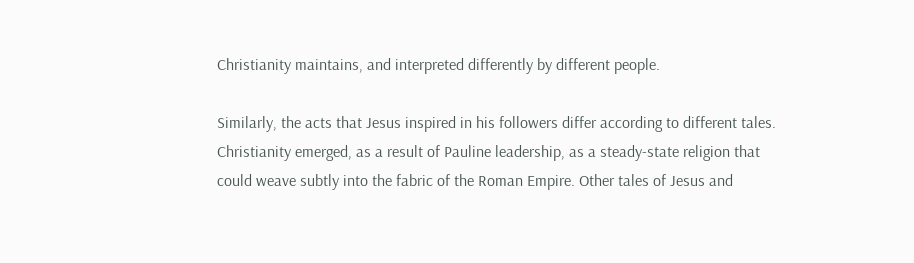Christianity maintains, and interpreted differently by different people.

Similarly, the acts that Jesus inspired in his followers differ according to different tales. Christianity emerged, as a result of Pauline leadership, as a steady-state religion that could weave subtly into the fabric of the Roman Empire. Other tales of Jesus and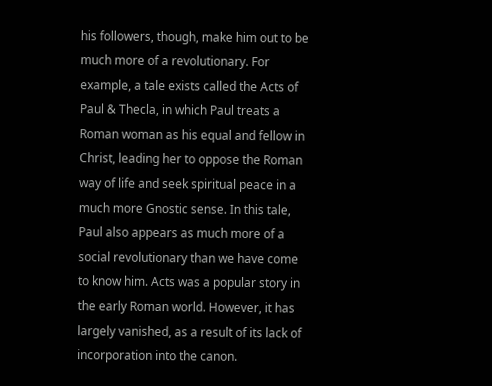his followers, though, make him out to be much more of a revolutionary. For example, a tale exists called the Acts of Paul & Thecla, in which Paul treats a Roman woman as his equal and fellow in Christ, leading her to oppose the Roman way of life and seek spiritual peace in a much more Gnostic sense. In this tale, Paul also appears as much more of a social revolutionary than we have come to know him. Acts was a popular story in the early Roman world. However, it has largely vanished, as a result of its lack of incorporation into the canon.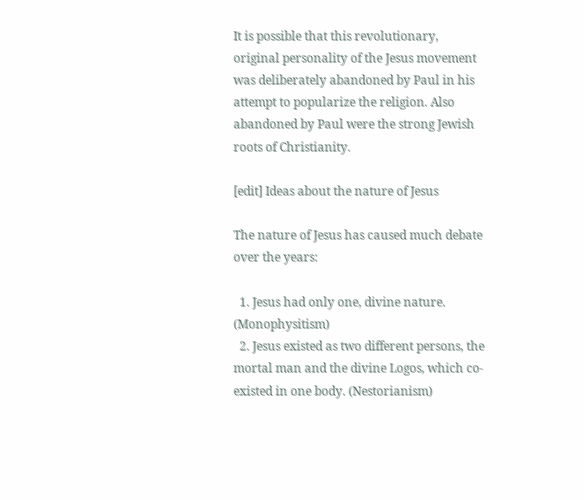It is possible that this revolutionary, original personality of the Jesus movement was deliberately abandoned by Paul in his attempt to popularize the religion. Also abandoned by Paul were the strong Jewish roots of Christianity.

[edit] Ideas about the nature of Jesus

The nature of Jesus has caused much debate over the years:

  1. Jesus had only one, divine nature. (Monophysitism)
  2. Jesus existed as two different persons, the mortal man and the divine Logos, which co-existed in one body. (Nestorianism)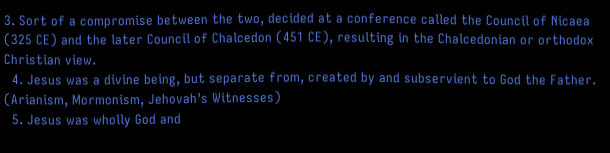3. Sort of a compromise between the two, decided at a conference called the Council of Nicaea (325 CE) and the later Council of Chalcedon (451 CE), resulting in the Chalcedonian or orthodox Christian view.
  4. Jesus was a divine being, but separate from, created by and subservient to God the Father. (Arianism, Mormonism, Jehovah's Witnesses)
  5. Jesus was wholly God and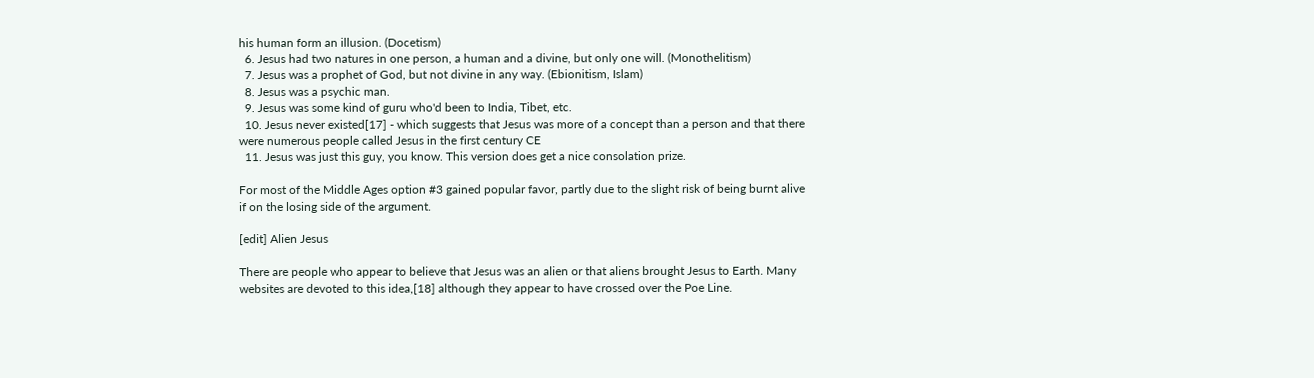his human form an illusion. (Docetism)
  6. Jesus had two natures in one person, a human and a divine, but only one will. (Monothelitism)
  7. Jesus was a prophet of God, but not divine in any way. (Ebionitism, Islam)
  8. Jesus was a psychic man.
  9. Jesus was some kind of guru who'd been to India, Tibet, etc.
  10. Jesus never existed[17] - which suggests that Jesus was more of a concept than a person and that there were numerous people called Jesus in the first century CE
  11. Jesus was just this guy, you know. This version does get a nice consolation prize.

For most of the Middle Ages option #3 gained popular favor, partly due to the slight risk of being burnt alive if on the losing side of the argument.

[edit] Alien Jesus

There are people who appear to believe that Jesus was an alien or that aliens brought Jesus to Earth. Many websites are devoted to this idea,[18] although they appear to have crossed over the Poe Line.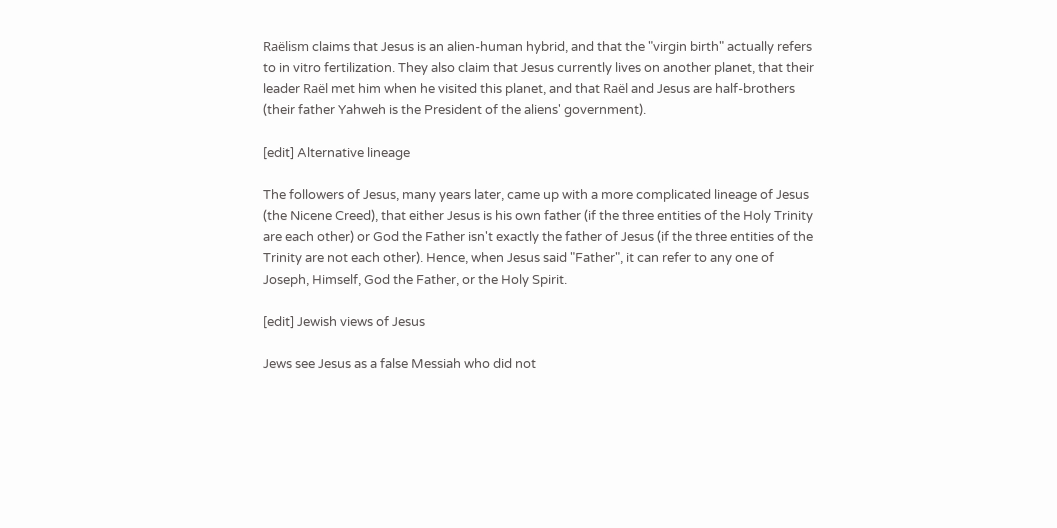Raëlism claims that Jesus is an alien-human hybrid, and that the "virgin birth" actually refers to in vitro fertilization. They also claim that Jesus currently lives on another planet, that their leader Raël met him when he visited this planet, and that Raël and Jesus are half-brothers (their father Yahweh is the President of the aliens' government).

[edit] Alternative lineage

The followers of Jesus, many years later, came up with a more complicated lineage of Jesus (the Nicene Creed), that either Jesus is his own father (if the three entities of the Holy Trinity are each other) or God the Father isn't exactly the father of Jesus (if the three entities of the Trinity are not each other). Hence, when Jesus said "Father", it can refer to any one of Joseph, Himself, God the Father, or the Holy Spirit.

[edit] Jewish views of Jesus

Jews see Jesus as a false Messiah who did not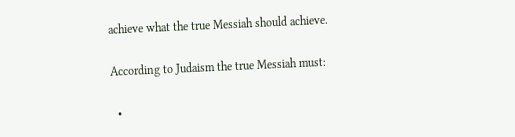achieve what the true Messiah should achieve.

According to Judaism the true Messiah must:

  •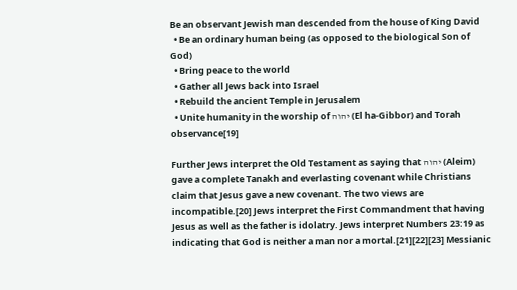Be an observant Jewish man descended from the house of King David
  • Be an ordinary human being (as opposed to the biological Son of God)
  • Bring peace to the world
  • Gather all Jews back into Israel
  • Rebuild the ancient Temple in Jerusalem
  • Unite humanity in the worship of יהוה (El ha-Gibbor) and Torah observance[19]

Further Jews interpret the Old Testament as saying that יהוה (Aleim) gave a complete Tanakh and everlasting covenant while Christians claim that Jesus gave a new covenant. The two views are incompatible.[20] Jews interpret the First Commandment that having Jesus as well as the father is idolatry. Jews interpret Numbers 23:19 as indicating that God is neither a man nor a mortal.[21][22][23] Messianic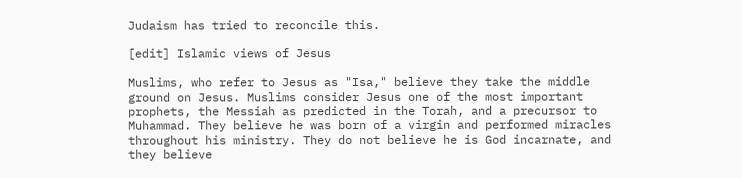Judaism has tried to reconcile this.

[edit] Islamic views of Jesus

Muslims, who refer to Jesus as "Isa," believe they take the middle ground on Jesus. Muslims consider Jesus one of the most important prophets, the Messiah as predicted in the Torah, and a precursor to Muhammad. They believe he was born of a virgin and performed miracles throughout his ministry. They do not believe he is God incarnate, and they believe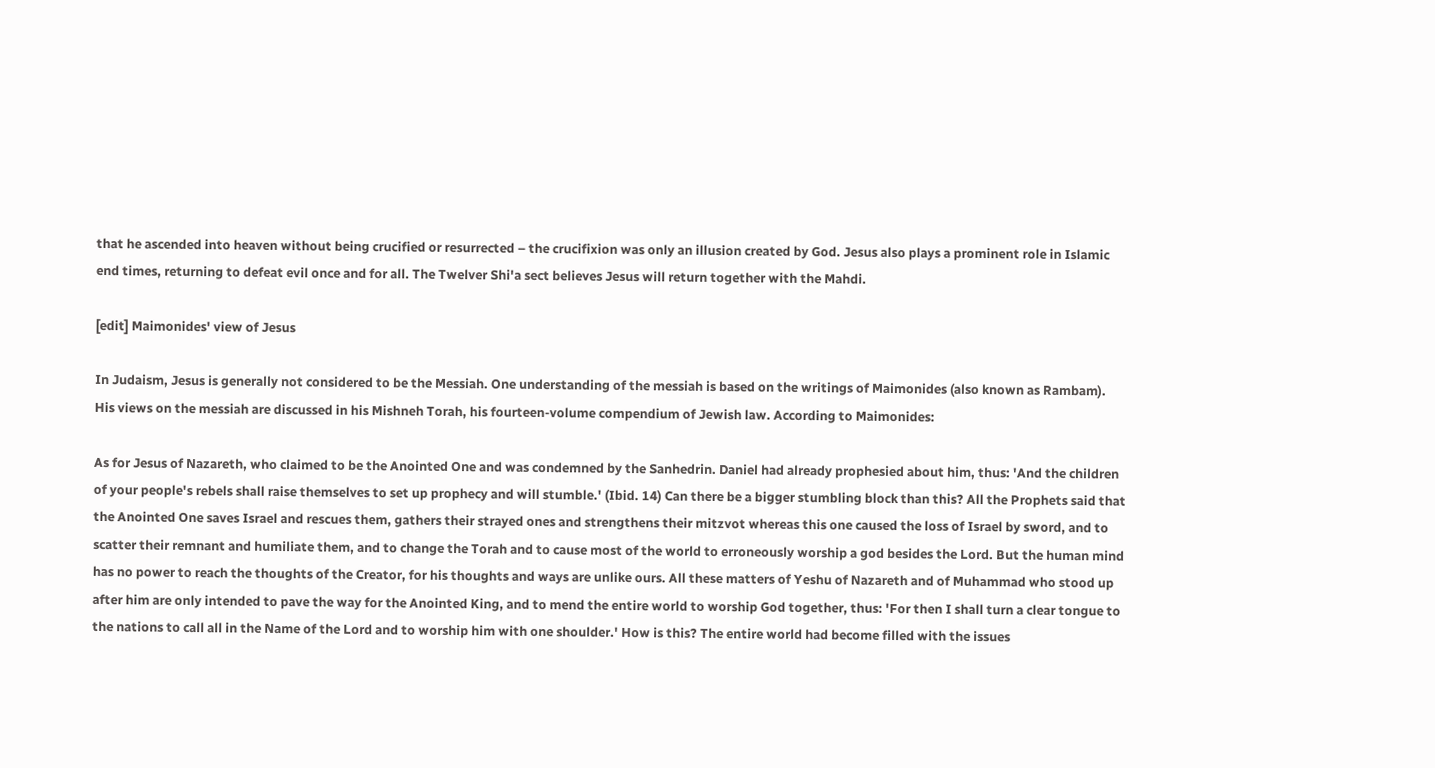that he ascended into heaven without being crucified or resurrected – the crucifixion was only an illusion created by God. Jesus also plays a prominent role in Islamic end times, returning to defeat evil once and for all. The Twelver Shi'a sect believes Jesus will return together with the Mahdi.

[edit] Maimonides' view of Jesus

In Judaism, Jesus is generally not considered to be the Messiah. One understanding of the messiah is based on the writings of Maimonides (also known as Rambam). His views on the messiah are discussed in his Mishneh Torah, his fourteen-volume compendium of Jewish law. According to Maimonides:

As for Jesus of Nazareth, who claimed to be the Anointed One and was condemned by the Sanhedrin. Daniel had already prophesied about him, thus: 'And the children of your people's rebels shall raise themselves to set up prophecy and will stumble.' (Ibid. 14) Can there be a bigger stumbling block than this? All the Prophets said that the Anointed One saves Israel and rescues them, gathers their strayed ones and strengthens their mitzvot whereas this one caused the loss of Israel by sword, and to scatter their remnant and humiliate them, and to change the Torah and to cause most of the world to erroneously worship a god besides the Lord. But the human mind has no power to reach the thoughts of the Creator, for his thoughts and ways are unlike ours. All these matters of Yeshu of Nazareth and of Muhammad who stood up after him are only intended to pave the way for the Anointed King, and to mend the entire world to worship God together, thus: 'For then I shall turn a clear tongue to the nations to call all in the Name of the Lord and to worship him with one shoulder.' How is this? The entire world had become filled with the issues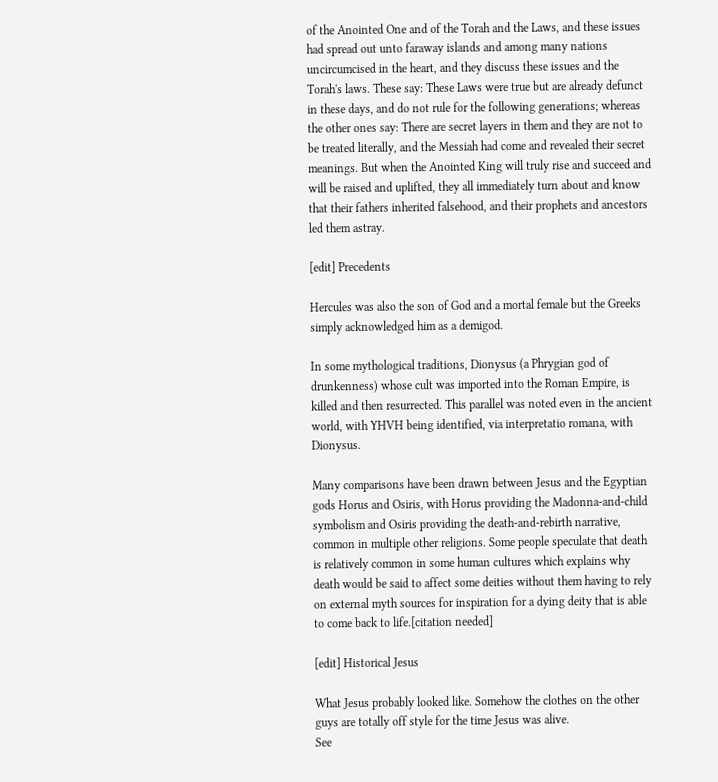of the Anointed One and of the Torah and the Laws, and these issues had spread out unto faraway islands and among many nations uncircumcised in the heart, and they discuss these issues and the Torah's laws. These say: These Laws were true but are already defunct in these days, and do not rule for the following generations; whereas the other ones say: There are secret layers in them and they are not to be treated literally, and the Messiah had come and revealed their secret meanings. But when the Anointed King will truly rise and succeed and will be raised and uplifted, they all immediately turn about and know that their fathers inherited falsehood, and their prophets and ancestors led them astray.

[edit] Precedents

Hercules was also the son of God and a mortal female but the Greeks simply acknowledged him as a demigod.

In some mythological traditions, Dionysus (a Phrygian god of drunkenness) whose cult was imported into the Roman Empire, is killed and then resurrected. This parallel was noted even in the ancient world, with YHVH being identified, via interpretatio romana, with Dionysus.

Many comparisons have been drawn between Jesus and the Egyptian gods Horus and Osiris, with Horus providing the Madonna-and-child symbolism and Osiris providing the death-and-rebirth narrative, common in multiple other religions. Some people speculate that death is relatively common in some human cultures which explains why death would be said to affect some deities without them having to rely on external myth sources for inspiration for a dying deity that is able to come back to life.[citation needed]

[edit] Historical Jesus

What Jesus probably looked like. Somehow the clothes on the other guys are totally off style for the time Jesus was alive.
See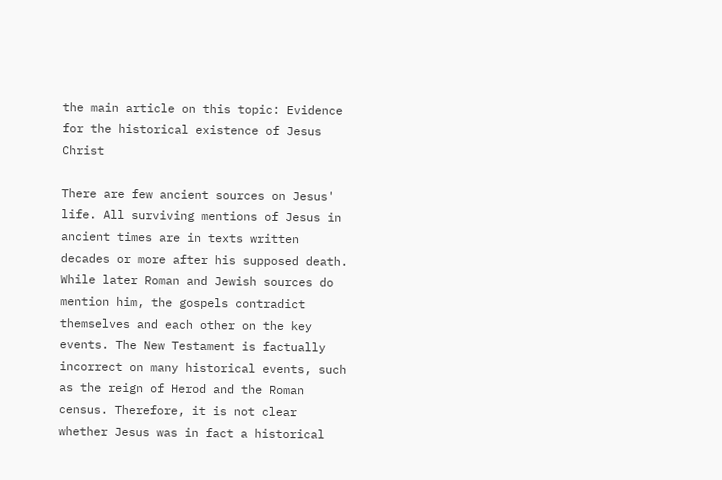the main article on this topic: Evidence for the historical existence of Jesus Christ

There are few ancient sources on Jesus' life. All surviving mentions of Jesus in ancient times are in texts written decades or more after his supposed death. While later Roman and Jewish sources do mention him, the gospels contradict themselves and each other on the key events. The New Testament is factually incorrect on many historical events, such as the reign of Herod and the Roman census. Therefore, it is not clear whether Jesus was in fact a historical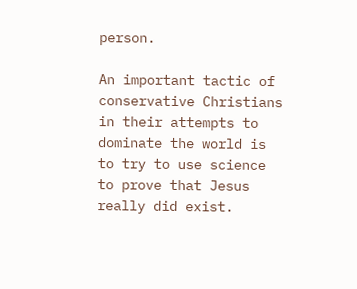person.

An important tactic of conservative Christians in their attempts to dominate the world is to try to use science to prove that Jesus really did exist.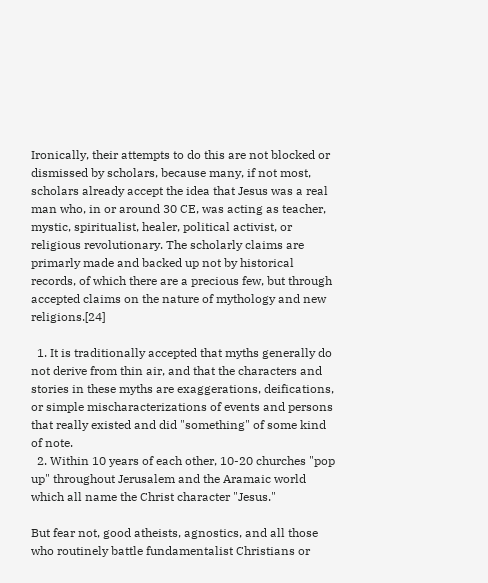Ironically, their attempts to do this are not blocked or dismissed by scholars, because many, if not most, scholars already accept the idea that Jesus was a real man who, in or around 30 CE, was acting as teacher, mystic, spiritualist, healer, political activist, or religious revolutionary. The scholarly claims are primarly made and backed up not by historical records, of which there are a precious few, but through accepted claims on the nature of mythology and new religions.[24]

  1. It is traditionally accepted that myths generally do not derive from thin air, and that the characters and stories in these myths are exaggerations, deifications, or simple mischaracterizations of events and persons that really existed and did "something" of some kind of note.
  2. Within 10 years of each other, 10-20 churches "pop up" throughout Jerusalem and the Aramaic world which all name the Christ character "Jesus."

But fear not, good atheists, agnostics, and all those who routinely battle fundamentalist Christians or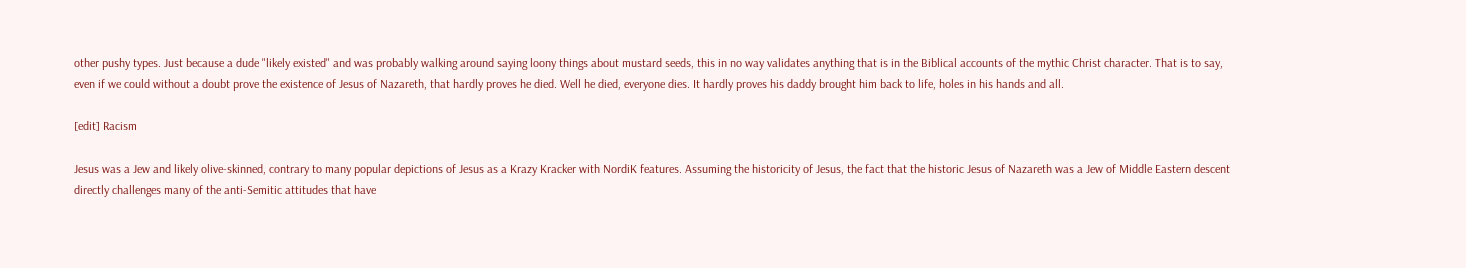other pushy types. Just because a dude "likely existed" and was probably walking around saying loony things about mustard seeds, this in no way validates anything that is in the Biblical accounts of the mythic Christ character. That is to say, even if we could without a doubt prove the existence of Jesus of Nazareth, that hardly proves he died. Well he died, everyone dies. It hardly proves his daddy brought him back to life, holes in his hands and all.

[edit] Racism

Jesus was a Jew and likely olive-skinned, contrary to many popular depictions of Jesus as a Krazy Kracker with NordiK features. Assuming the historicity of Jesus, the fact that the historic Jesus of Nazareth was a Jew of Middle Eastern descent directly challenges many of the anti-Semitic attitudes that have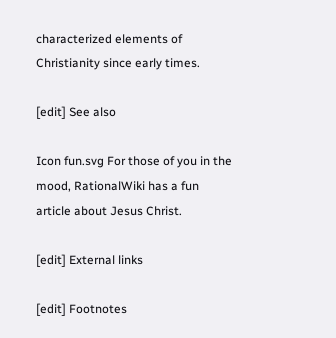characterized elements of Christianity since early times.

[edit] See also

Icon fun.svg For those of you in the mood, RationalWiki has a fun article about Jesus Christ.

[edit] External links

[edit] Footnotes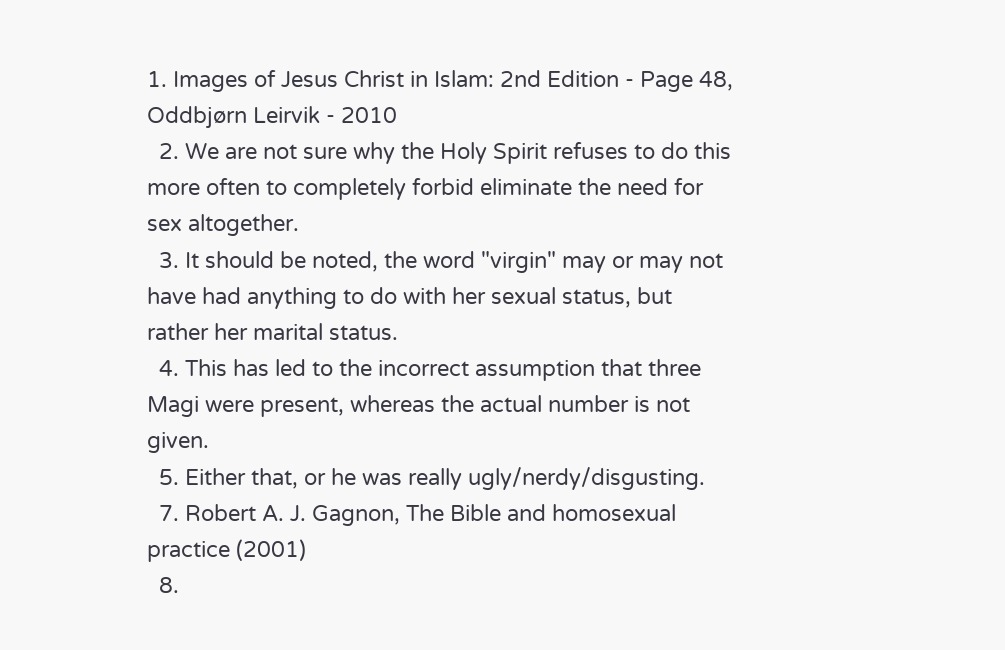1. Images of Jesus Christ in Islam: 2nd Edition - Page 48, Oddbjørn Leirvik - 2010
  2. We are not sure why the Holy Spirit refuses to do this more often to completely forbid eliminate the need for sex altogether.
  3. It should be noted, the word "virgin" may or may not have had anything to do with her sexual status, but rather her marital status.
  4. This has led to the incorrect assumption that three Magi were present, whereas the actual number is not given.
  5. Either that, or he was really ugly/nerdy/disgusting.
  7. Robert A. J. Gagnon, The Bible and homosexual practice (2001)
  8.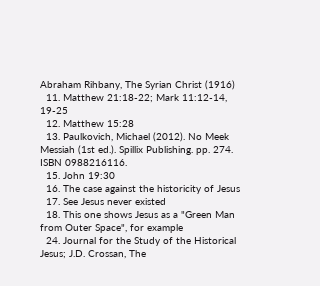Abraham Rihbany, The Syrian Christ (1916)
  11. Matthew 21:18-22; Mark 11:12-14, 19-25
  12. Matthew 15:28
  13. Paulkovich, Michael (2012). No Meek Messiah (1st ed.). Spillix Publishing. pp. 274. ISBN 0988216116.
  15. John 19:30
  16. The case against the historicity of Jesus
  17. See Jesus never existed
  18. This one shows Jesus as a "Green Man from Outer Space", for example
  24. Journal for the Study of the Historical Jesus; J.D. Crossan, The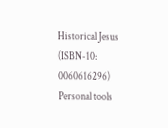Historical Jesus (ISBN-10: 0060616296)
Personal tools